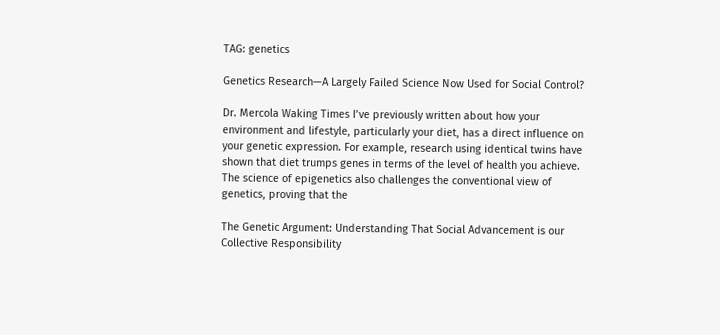TAG: genetics

Genetics Research—A Largely Failed Science Now Used for Social Control?

Dr. Mercola Waking Times I’ve previously written about how your environment and lifestyle, particularly your diet, has a direct influence on your genetic expression. For example, research using identical twins have shown that diet trumps genes in terms of the level of health you achieve. The science of epigenetics also challenges the conventional view of genetics, proving that the

The Genetic Argument: Understanding That Social Advancement is our Collective Responsibility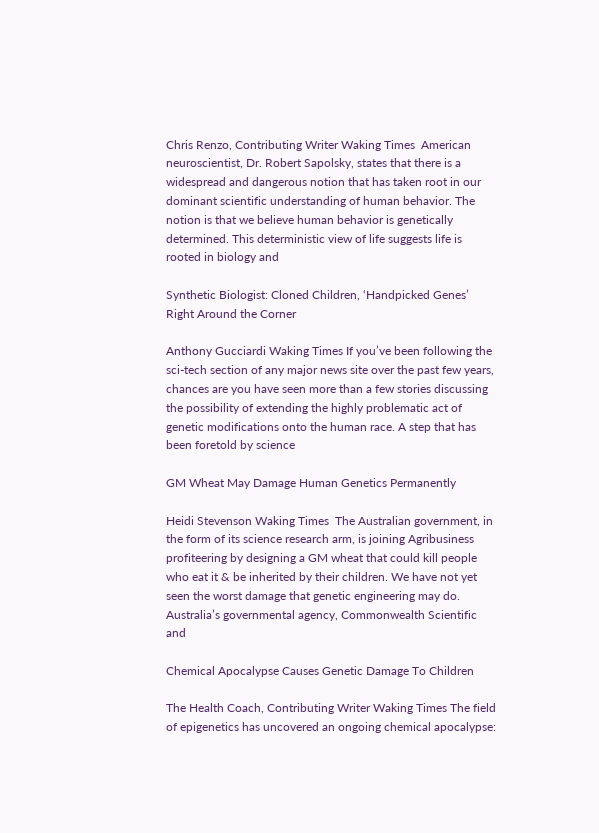Chris Renzo, Contributing Writer Waking Times  American neuroscientist, Dr. Robert Sapolsky, states that there is a widespread and dangerous notion that has taken root in our dominant scientific understanding of human behavior. The notion is that we believe human behavior is genetically determined. This deterministic view of life suggests life is rooted in biology and

Synthetic Biologist: Cloned Children, ‘Handpicked Genes’ Right Around the Corner

Anthony Gucciardi Waking Times If you’ve been following the sci-tech section of any major news site over the past few years, chances are you have seen more than a few stories discussing the possibility of extending the highly problematic act of genetic modifications onto the human race. A step that has been foretold by science

GM Wheat May Damage Human Genetics Permanently

Heidi Stevenson Waking Times  The Australian government, in the form of its science research arm, is joining Agribusiness profiteering by designing a GM wheat that could kill people who eat it & be inherited by their children. We have not yet seen the worst damage that genetic engineering may do. Australia’s governmental agency, Commonwealth Scientific and

Chemical Apocalypse Causes Genetic Damage To Children

The Health Coach, Contributing Writer Waking Times The field of epigenetics has uncovered an ongoing chemical apocalypse: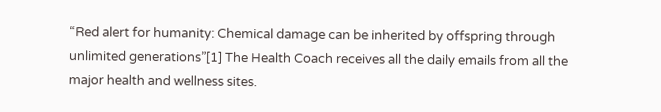“Red alert for humanity: Chemical damage can be inherited by offspring through unlimited generations”[1] The Health Coach receives all the daily emails from all the major health and wellness sites.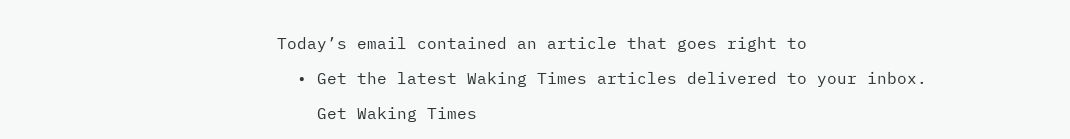Today’s email contained an article that goes right to

  • Get the latest Waking Times articles delivered to your inbox.

    Get Waking Times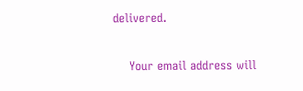delivered.

    Your email address will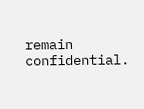remain confidential.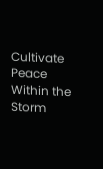Cultivate Peace Within the Storm